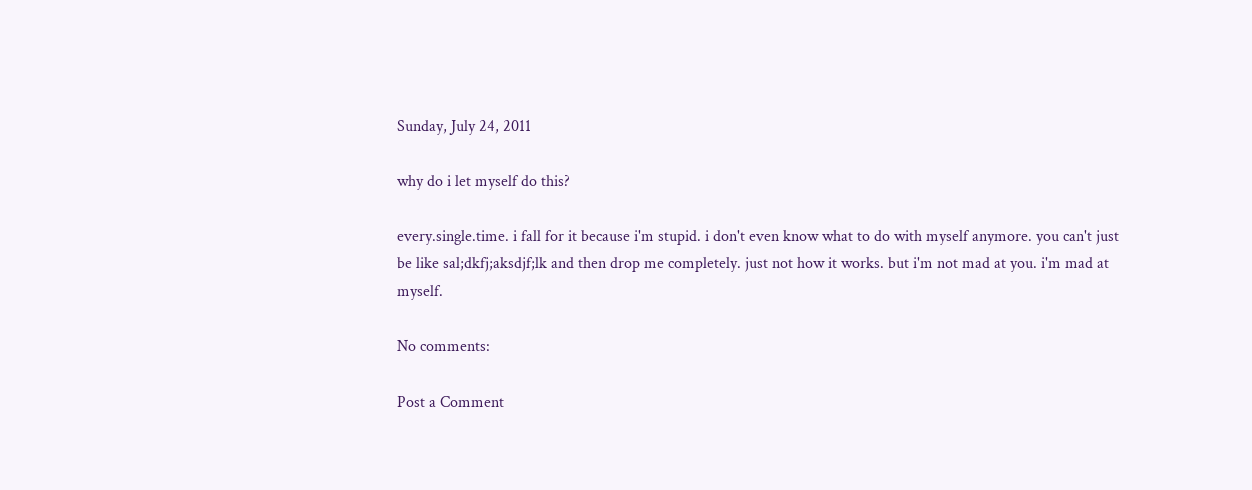Sunday, July 24, 2011

why do i let myself do this?

every.single.time. i fall for it because i'm stupid. i don't even know what to do with myself anymore. you can't just be like sal;dkfj;aksdjf;lk and then drop me completely. just not how it works. but i'm not mad at you. i'm mad at myself.

No comments:

Post a Comment